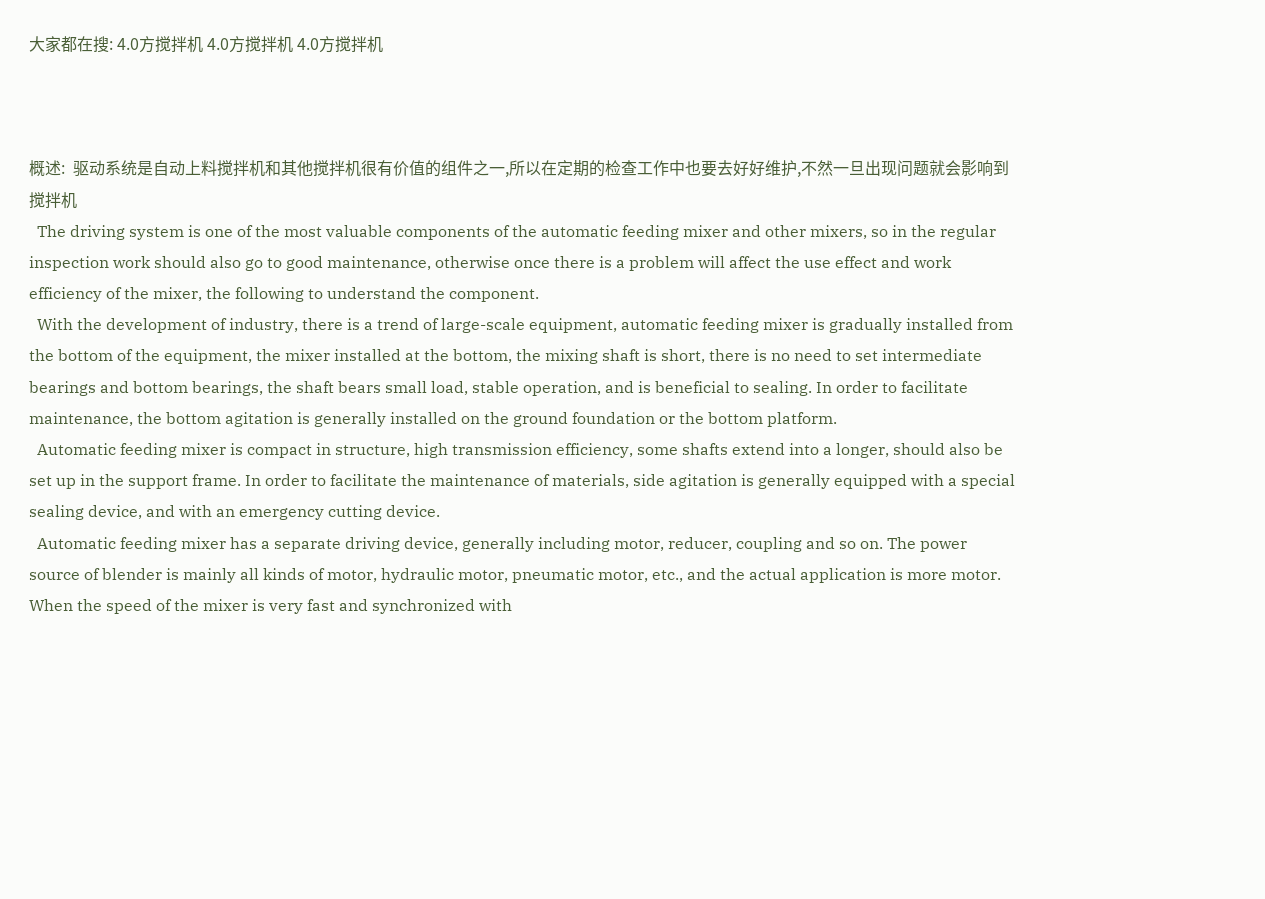大家都在搜: 4.0方搅拌机 4.0方搅拌机 4.0方搅拌机



概述:  驱动系统是自动上料搅拌机和其他搅拌机很有价值的组件之一,所以在定期的检查工作中也要去好好维护,不然一旦出现问题就会影响到搅拌机
  The driving system is one of the most valuable components of the automatic feeding mixer and other mixers, so in the regular inspection work should also go to good maintenance, otherwise once there is a problem will affect the use effect and work efficiency of the mixer, the following to understand the component.
  With the development of industry, there is a trend of large-scale equipment, automatic feeding mixer is gradually installed from the bottom of the equipment, the mixer installed at the bottom, the mixing shaft is short, there is no need to set intermediate bearings and bottom bearings, the shaft bears small load, stable operation, and is beneficial to sealing. In order to facilitate maintenance, the bottom agitation is generally installed on the ground foundation or the bottom platform.
  Automatic feeding mixer is compact in structure, high transmission efficiency, some shafts extend into a longer, should also be set up in the support frame. In order to facilitate the maintenance of materials, side agitation is generally equipped with a special sealing device, and with an emergency cutting device.
  Automatic feeding mixer has a separate driving device, generally including motor, reducer, coupling and so on. The power source of blender is mainly all kinds of motor, hydraulic motor, pneumatic motor, etc., and the actual application is more motor. When the speed of the mixer is very fast and synchronized with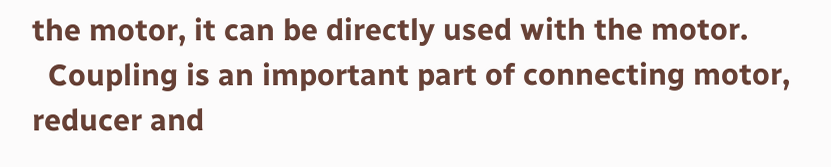the motor, it can be directly used with the motor.
  Coupling is an important part of connecting motor, reducer and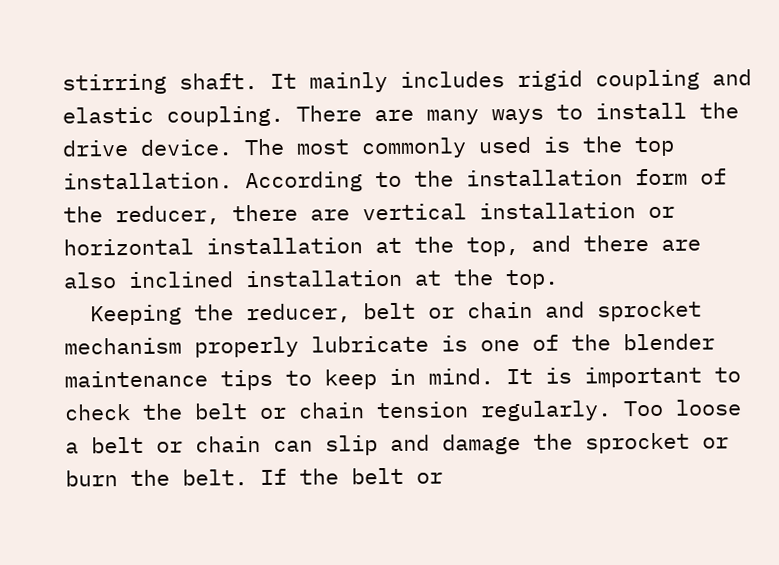stirring shaft. It mainly includes rigid coupling and elastic coupling. There are many ways to install the drive device. The most commonly used is the top installation. According to the installation form of the reducer, there are vertical installation or horizontal installation at the top, and there are also inclined installation at the top.
  Keeping the reducer, belt or chain and sprocket mechanism properly lubricate is one of the blender maintenance tips to keep in mind. It is important to check the belt or chain tension regularly. Too loose a belt or chain can slip and damage the sprocket or burn the belt. If the belt or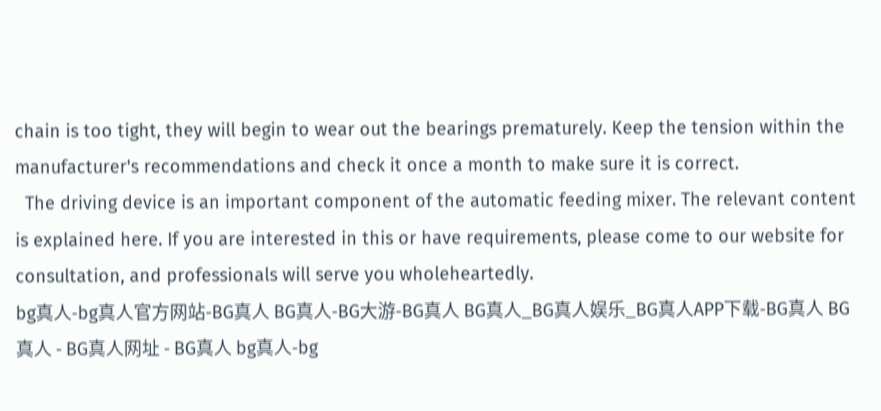chain is too tight, they will begin to wear out the bearings prematurely. Keep the tension within the manufacturer's recommendations and check it once a month to make sure it is correct.
  The driving device is an important component of the automatic feeding mixer. The relevant content is explained here. If you are interested in this or have requirements, please come to our website for consultation, and professionals will serve you wholeheartedly.
bg真人-bg真人官方网站-BG真人 BG真人-BG大游-BG真人 BG真人_BG真人娱乐_BG真人APP下载-BG真人 BG真人 - BG真人网址 - BG真人 bg真人-bg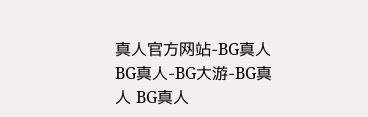真人官方网站-BG真人 BG真人-BG大游-BG真人 BG真人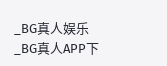_BG真人娱乐_BG真人APP下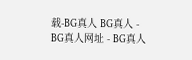载-BG真人 BG真人 - BG真人网址 - BG真人